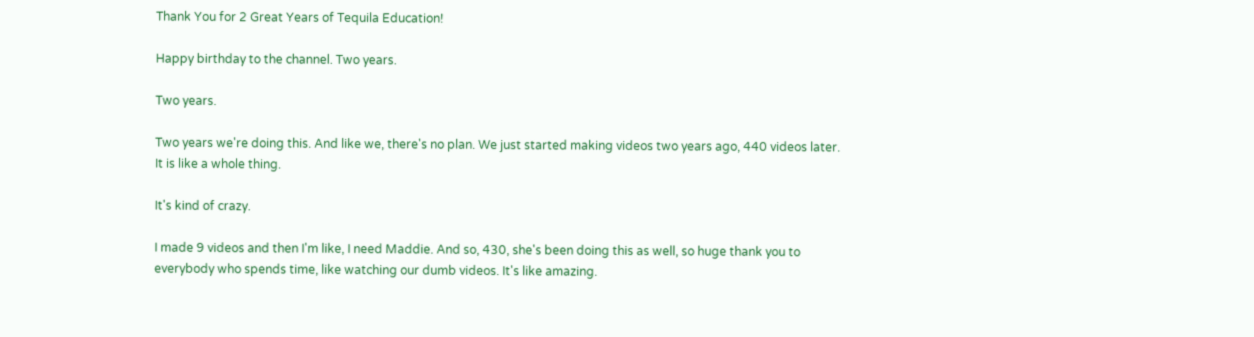Thank You for 2 Great Years of Tequila Education!

Happy birthday to the channel. Two years.

Two years.

Two years we're doing this. And like we, there's no plan. We just started making videos two years ago, 440 videos later. It is like a whole thing.

It's kind of crazy.

I made 9 videos and then I'm like, I need Maddie. And so, 430, she's been doing this as well, so huge thank you to everybody who spends time, like watching our dumb videos. It's like amazing.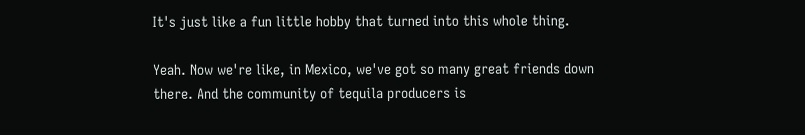It's just like a fun little hobby that turned into this whole thing.

Yeah. Now we're like, in Mexico, we've got so many great friends down there. And the community of tequila producers is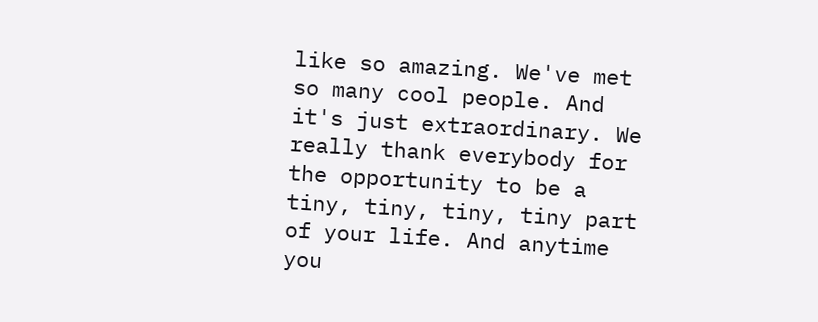like so amazing. We've met so many cool people. And it's just extraordinary. We really thank everybody for the opportunity to be a tiny, tiny, tiny, tiny part of your life. And anytime you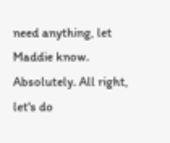need anything, let Maddie know. Absolutely. All right, let's do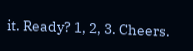it. Ready? 1, 2, 3. Cheers.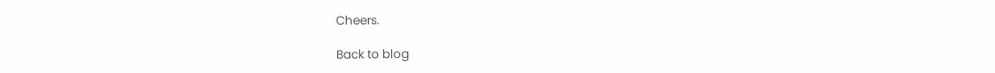Cheers.

Back to blog